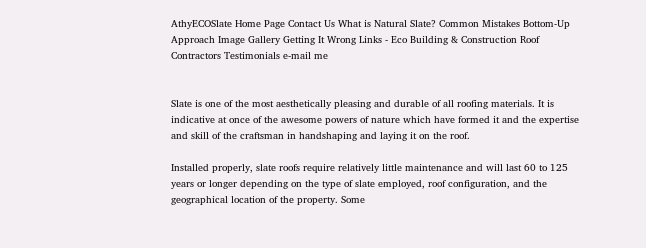AthyECOSlate Home Page Contact Us What is Natural Slate? Common Mistakes Bottom-Up Approach Image Gallery Getting It Wrong Links - Eco Building & Construction Roof Contractors Testimonials e-mail me


Slate is one of the most aesthetically pleasing and durable of all roofing materials. It is indicative at once of the awesome powers of nature which have formed it and the expertise and skill of the craftsman in handshaping and laying it on the roof.

Installed properly, slate roofs require relatively little maintenance and will last 60 to 125 years or longer depending on the type of slate employed, roof configuration, and the geographical location of the property. Some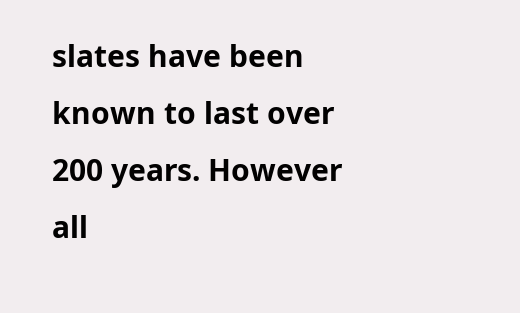slates have been known to last over 200 years. However all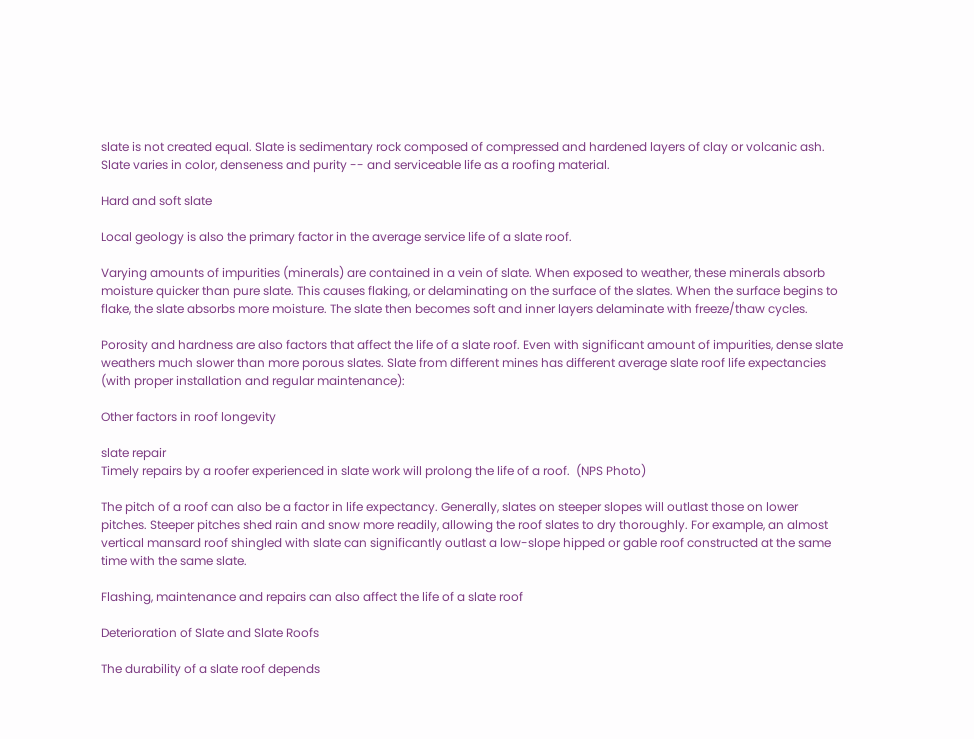slate is not created equal. Slate is sedimentary rock composed of compressed and hardened layers of clay or volcanic ash. Slate varies in color, denseness and purity -- and serviceable life as a roofing material.

Hard and soft slate

Local geology is also the primary factor in the average service life of a slate roof.

Varying amounts of impurities (minerals) are contained in a vein of slate. When exposed to weather, these minerals absorb moisture quicker than pure slate. This causes flaking, or delaminating on the surface of the slates. When the surface begins to flake, the slate absorbs more moisture. The slate then becomes soft and inner layers delaminate with freeze/thaw cycles.

Porosity and hardness are also factors that affect the life of a slate roof. Even with significant amount of impurities, dense slate weathers much slower than more porous slates. Slate from different mines has different average slate roof life expectancies (with proper installation and regular maintenance):

Other factors in roof longevity

slate repair
Timely repairs by a roofer experienced in slate work will prolong the life of a roof.  (NPS Photo)

The pitch of a roof can also be a factor in life expectancy. Generally, slates on steeper slopes will outlast those on lower pitches. Steeper pitches shed rain and snow more readily, allowing the roof slates to dry thoroughly. For example, an almost vertical mansard roof shingled with slate can significantly outlast a low-slope hipped or gable roof constructed at the same time with the same slate.

Flashing, maintenance and repairs can also affect the life of a slate roof

Deterioration of Slate and Slate Roofs

The durability of a slate roof depends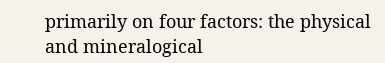primarily on four factors: the physical and mineralogical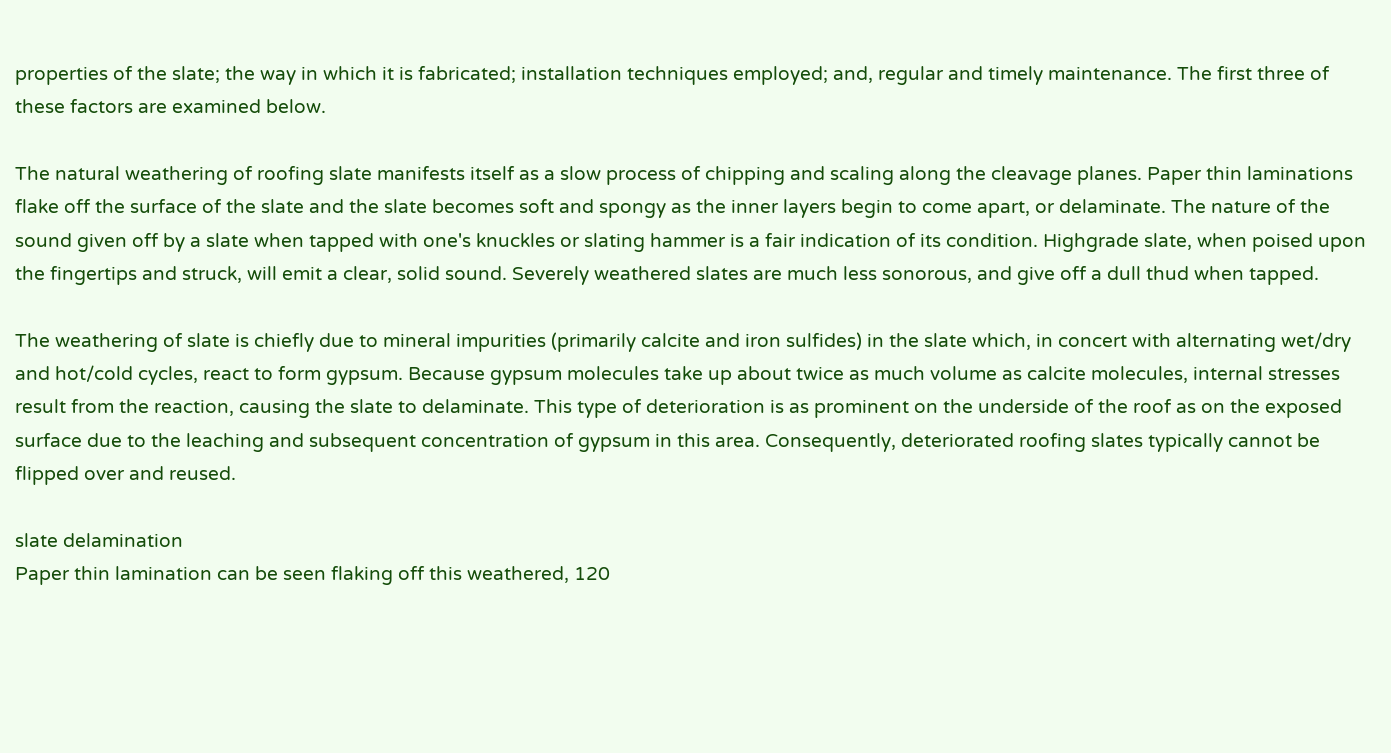properties of the slate; the way in which it is fabricated; installation techniques employed; and, regular and timely maintenance. The first three of these factors are examined below.

The natural weathering of roofing slate manifests itself as a slow process of chipping and scaling along the cleavage planes. Paper thin laminations flake off the surface of the slate and the slate becomes soft and spongy as the inner layers begin to come apart, or delaminate. The nature of the sound given off by a slate when tapped with one's knuckles or slating hammer is a fair indication of its condition. Highgrade slate, when poised upon the fingertips and struck, will emit a clear, solid sound. Severely weathered slates are much less sonorous, and give off a dull thud when tapped.

The weathering of slate is chiefly due to mineral impurities (primarily calcite and iron sulfides) in the slate which, in concert with alternating wet/dry and hot/cold cycles, react to form gypsum. Because gypsum molecules take up about twice as much volume as calcite molecules, internal stresses result from the reaction, causing the slate to delaminate. This type of deterioration is as prominent on the underside of the roof as on the exposed surface due to the leaching and subsequent concentration of gypsum in this area. Consequently, deteriorated roofing slates typically cannot be flipped over and reused.

slate delamination
Paper thin lamination can be seen flaking off this weathered, 120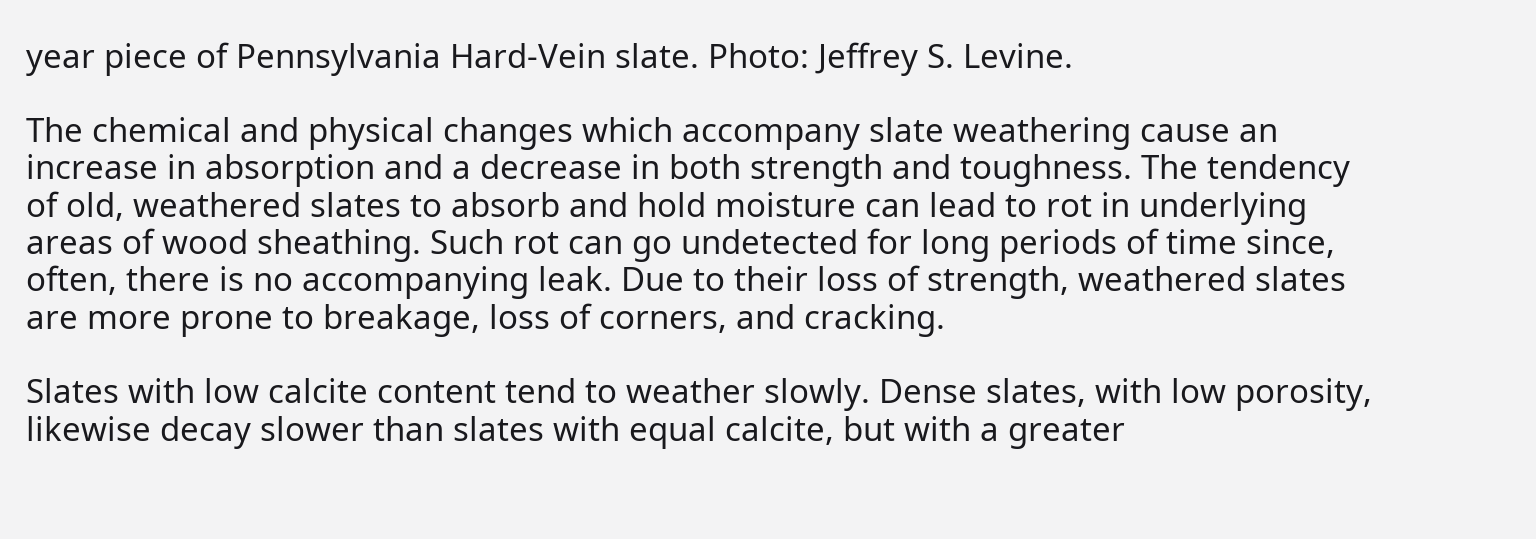year piece of Pennsylvania Hard-Vein slate. Photo: Jeffrey S. Levine.

The chemical and physical changes which accompany slate weathering cause an increase in absorption and a decrease in both strength and toughness. The tendency of old, weathered slates to absorb and hold moisture can lead to rot in underlying areas of wood sheathing. Such rot can go undetected for long periods of time since, often, there is no accompanying leak. Due to their loss of strength, weathered slates are more prone to breakage, loss of corners, and cracking.

Slates with low calcite content tend to weather slowly. Dense slates, with low porosity, likewise decay slower than slates with equal calcite, but with a greater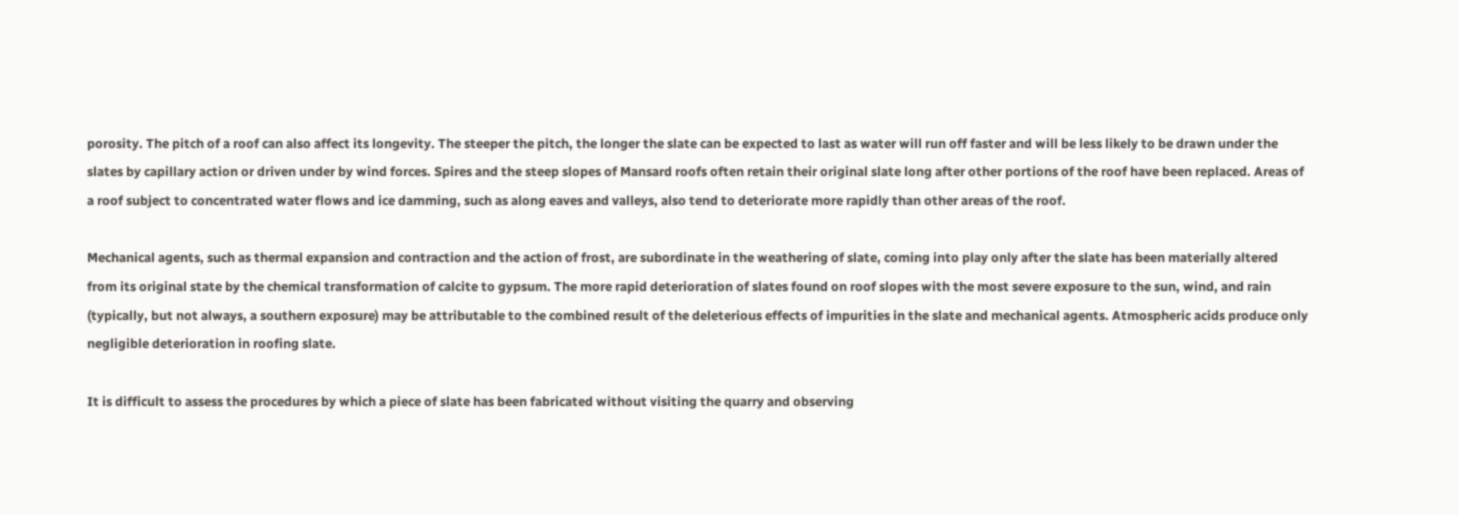porosity. The pitch of a roof can also affect its longevity. The steeper the pitch, the longer the slate can be expected to last as water will run off faster and will be less likely to be drawn under the slates by capillary action or driven under by wind forces. Spires and the steep slopes of Mansard roofs often retain their original slate long after other portions of the roof have been replaced. Areas of a roof subject to concentrated water flows and ice damming, such as along eaves and valleys, also tend to deteriorate more rapidly than other areas of the roof.

Mechanical agents, such as thermal expansion and contraction and the action of frost, are subordinate in the weathering of slate, coming into play only after the slate has been materially altered from its original state by the chemical transformation of calcite to gypsum. The more rapid deterioration of slates found on roof slopes with the most severe exposure to the sun, wind, and rain (typically, but not always, a southern exposure) may be attributable to the combined result of the deleterious effects of impurities in the slate and mechanical agents. Atmospheric acids produce only negligible deterioration in roofing slate.

It is difficult to assess the procedures by which a piece of slate has been fabricated without visiting the quarry and observing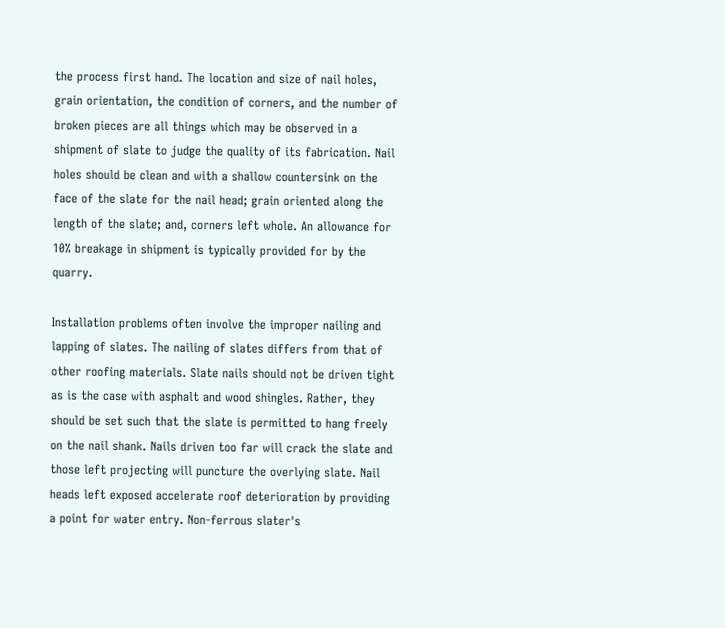the process first hand. The location and size of nail holes, grain orientation, the condition of corners, and the number of broken pieces are all things which may be observed in a shipment of slate to judge the quality of its fabrication. Nail holes should be clean and with a shallow countersink on the face of the slate for the nail head; grain oriented along the length of the slate; and, corners left whole. An allowance for 10% breakage in shipment is typically provided for by the quarry.

Installation problems often involve the improper nailing and lapping of slates. The nailing of slates differs from that of other roofing materials. Slate nails should not be driven tight as is the case with asphalt and wood shingles. Rather, they should be set such that the slate is permitted to hang freely on the nail shank. Nails driven too far will crack the slate and those left projecting will puncture the overlying slate. Nail heads left exposed accelerate roof deterioration by providing a point for water entry. Non-ferrous slater's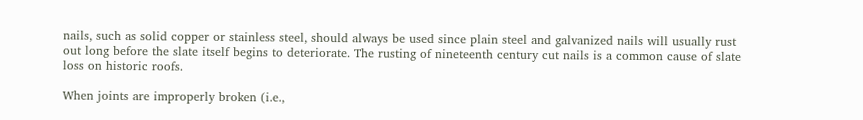nails, such as solid copper or stainless steel, should always be used since plain steel and galvanized nails will usually rust out long before the slate itself begins to deteriorate. The rusting of nineteenth century cut nails is a common cause of slate loss on historic roofs.

When joints are improperly broken (i.e.,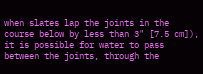when slates lap the joints in the course below by less than 3" [7.5 cm]), it is possible for water to pass between the joints, through the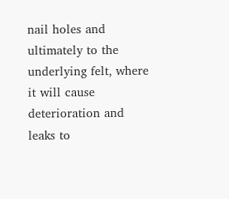nail holes and ultimately to the underlying felt, where it will cause deterioration and leaks to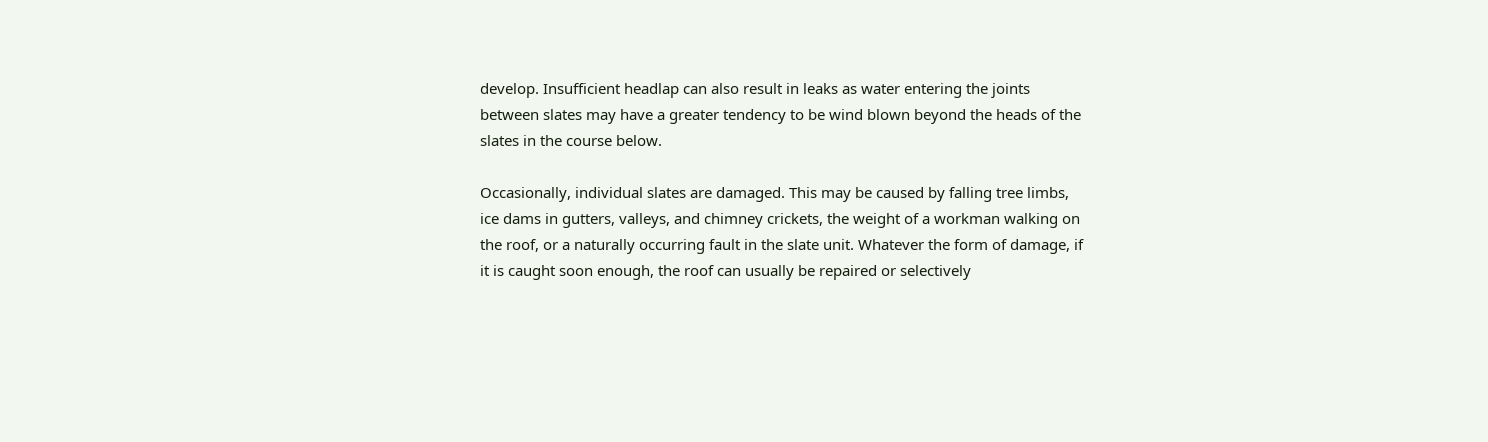develop. Insufficient headlap can also result in leaks as water entering the joints between slates may have a greater tendency to be wind blown beyond the heads of the slates in the course below.

Occasionally, individual slates are damaged. This may be caused by falling tree limbs, ice dams in gutters, valleys, and chimney crickets, the weight of a workman walking on the roof, or a naturally occurring fault in the slate unit. Whatever the form of damage, if it is caught soon enough, the roof can usually be repaired or selectively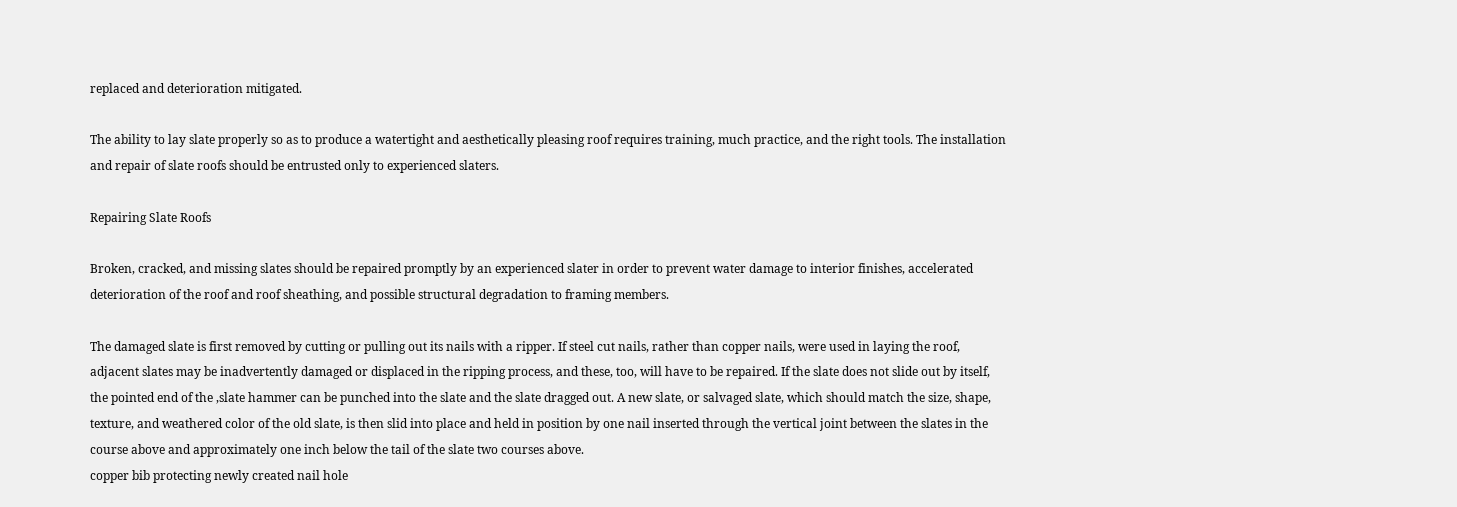replaced and deterioration mitigated.

The ability to lay slate properly so as to produce a watertight and aesthetically pleasing roof requires training, much practice, and the right tools. The installation and repair of slate roofs should be entrusted only to experienced slaters.

Repairing Slate Roofs

Broken, cracked, and missing slates should be repaired promptly by an experienced slater in order to prevent water damage to interior finishes, accelerated deterioration of the roof and roof sheathing, and possible structural degradation to framing members.

The damaged slate is first removed by cutting or pulling out its nails with a ripper. If steel cut nails, rather than copper nails, were used in laying the roof, adjacent slates may be inadvertently damaged or displaced in the ripping process, and these, too, will have to be repaired. If the slate does not slide out by itself, the pointed end of the ,slate hammer can be punched into the slate and the slate dragged out. A new slate, or salvaged slate, which should match the size, shape, texture, and weathered color of the old slate, is then slid into place and held in position by one nail inserted through the vertical joint between the slates in the course above and approximately one inch below the tail of the slate two courses above.
copper bib protecting newly created nail hole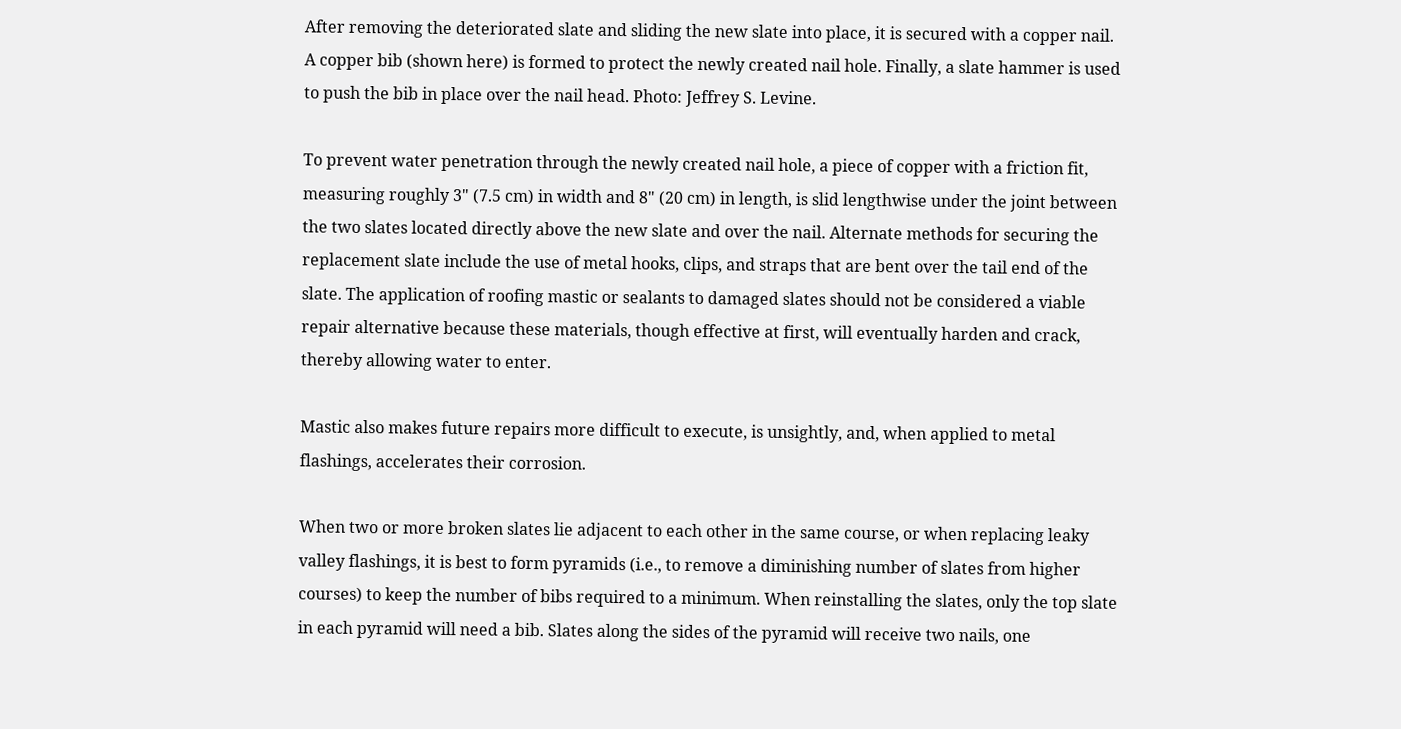After removing the deteriorated slate and sliding the new slate into place, it is secured with a copper nail. A copper bib (shown here) is formed to protect the newly created nail hole. Finally, a slate hammer is used to push the bib in place over the nail head. Photo: Jeffrey S. Levine.

To prevent water penetration through the newly created nail hole, a piece of copper with a friction fit, measuring roughly 3" (7.5 cm) in width and 8" (20 cm) in length, is slid lengthwise under the joint between the two slates located directly above the new slate and over the nail. Alternate methods for securing the replacement slate include the use of metal hooks, clips, and straps that are bent over the tail end of the slate. The application of roofing mastic or sealants to damaged slates should not be considered a viable repair alternative because these materials, though effective at first, will eventually harden and crack, thereby allowing water to enter.

Mastic also makes future repairs more difficult to execute, is unsightly, and, when applied to metal flashings, accelerates their corrosion.

When two or more broken slates lie adjacent to each other in the same course, or when replacing leaky valley flashings, it is best to form pyramids (i.e., to remove a diminishing number of slates from higher courses) to keep the number of bibs required to a minimum. When reinstalling the slates, only the top slate in each pyramid will need a bib. Slates along the sides of the pyramid will receive two nails, one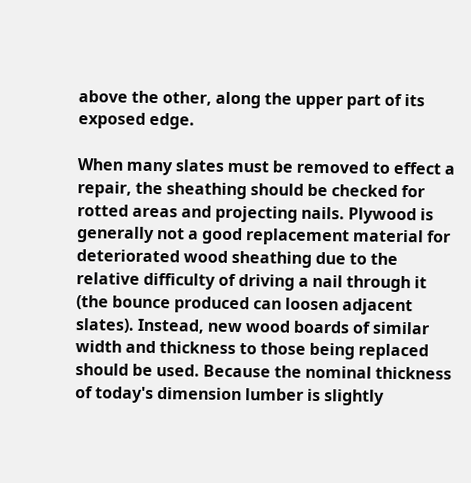above the other, along the upper part of its exposed edge.

When many slates must be removed to effect a repair, the sheathing should be checked for rotted areas and projecting nails. Plywood is generally not a good replacement material for deteriorated wood sheathing due to the relative difficulty of driving a nail through it (the bounce produced can loosen adjacent slates). Instead, new wood boards of similar width and thickness to those being replaced should be used. Because the nominal thickness of today's dimension lumber is slightly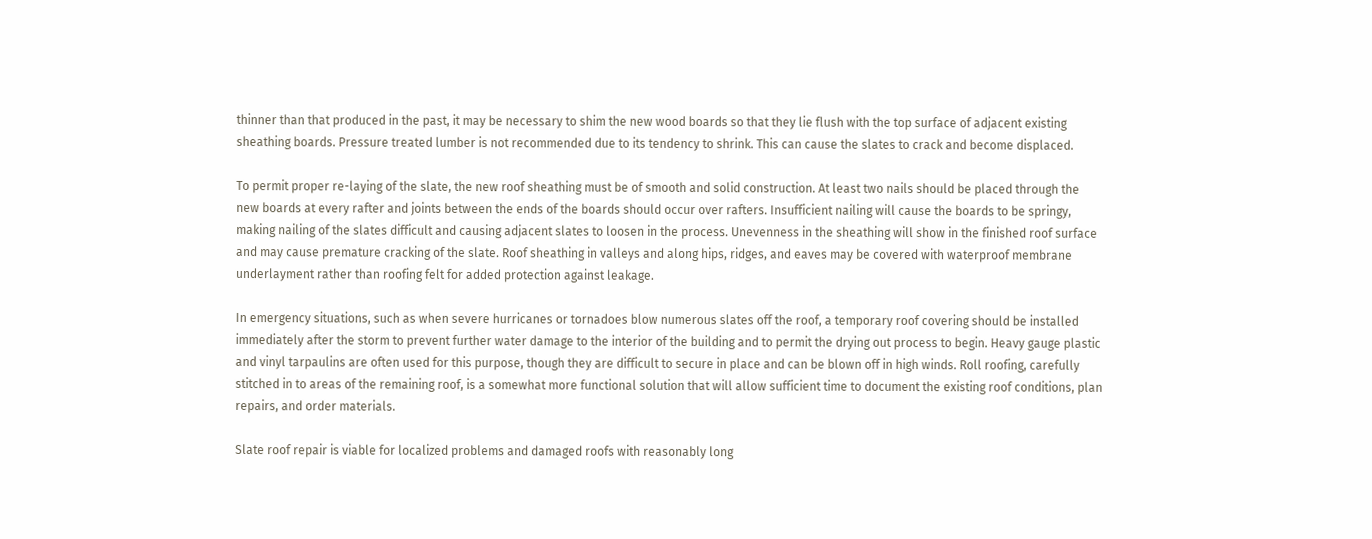thinner than that produced in the past, it may be necessary to shim the new wood boards so that they lie flush with the top surface of adjacent existing sheathing boards. Pressure treated lumber is not recommended due to its tendency to shrink. This can cause the slates to crack and become displaced.

To permit proper re-laying of the slate, the new roof sheathing must be of smooth and solid construction. At least two nails should be placed through the new boards at every rafter and joints between the ends of the boards should occur over rafters. Insufficient nailing will cause the boards to be springy, making nailing of the slates difficult and causing adjacent slates to loosen in the process. Unevenness in the sheathing will show in the finished roof surface and may cause premature cracking of the slate. Roof sheathing in valleys and along hips, ridges, and eaves may be covered with waterproof membrane underlayment rather than roofing felt for added protection against leakage.

In emergency situations, such as when severe hurricanes or tornadoes blow numerous slates off the roof, a temporary roof covering should be installed immediately after the storm to prevent further water damage to the interior of the building and to permit the drying out process to begin. Heavy gauge plastic and vinyl tarpaulins are often used for this purpose, though they are difficult to secure in place and can be blown off in high winds. Roll roofing, carefully stitched in to areas of the remaining roof, is a somewhat more functional solution that will allow sufficient time to document the existing roof conditions, plan repairs, and order materials.

Slate roof repair is viable for localized problems and damaged roofs with reasonably long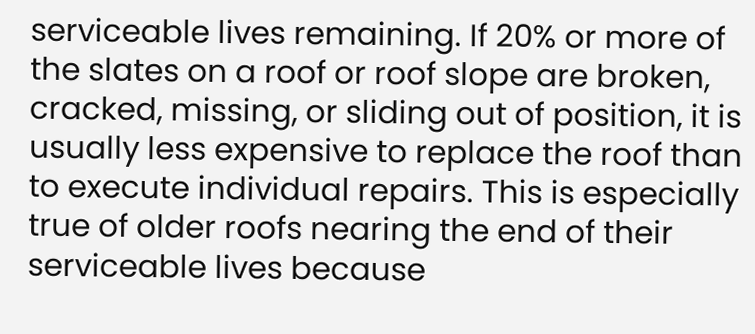serviceable lives remaining. If 20% or more of the slates on a roof or roof slope are broken, cracked, missing, or sliding out of position, it is usually less expensive to replace the roof than to execute individual repairs. This is especially true of older roofs nearing the end of their serviceable lives because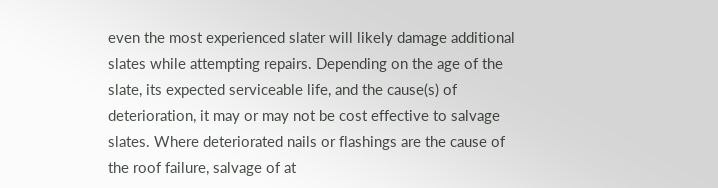even the most experienced slater will likely damage additional slates while attempting repairs. Depending on the age of the slate, its expected serviceable life, and the cause(s) of deterioration, it may or may not be cost effective to salvage slates. Where deteriorated nails or flashings are the cause of the roof failure, salvage of at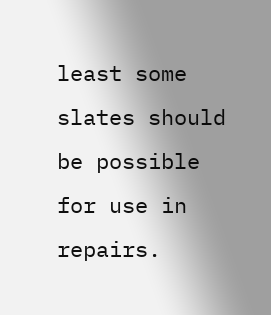least some slates should be possible for use in repairs.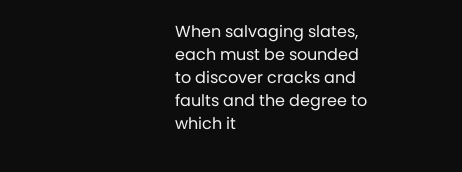When salvaging slates, each must be sounded to discover cracks and faults and the degree to which it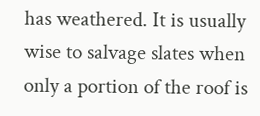has weathered. It is usually wise to salvage slates when only a portion of the roof is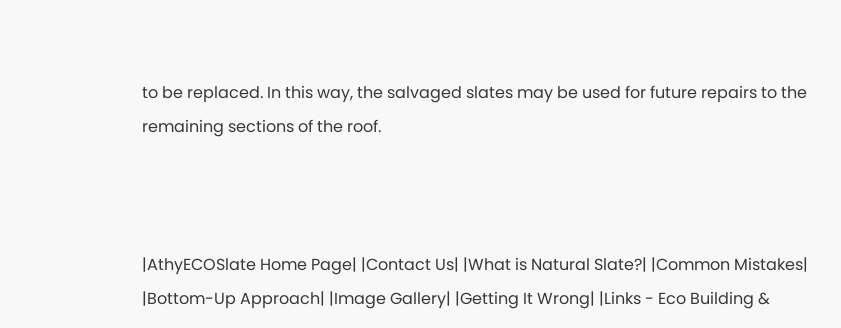to be replaced. In this way, the salvaged slates may be used for future repairs to the remaining sections of the roof.



|AthyECOSlate Home Page| |Contact Us| |What is Natural Slate?| |Common Mistakes| |Bottom-Up Approach| |Image Gallery| |Getting It Wrong| |Links - Eco Building &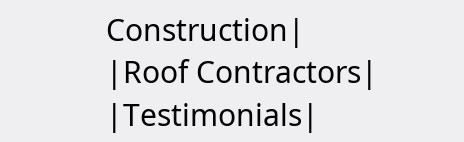Construction| |Roof Contractors| |Testimonials|